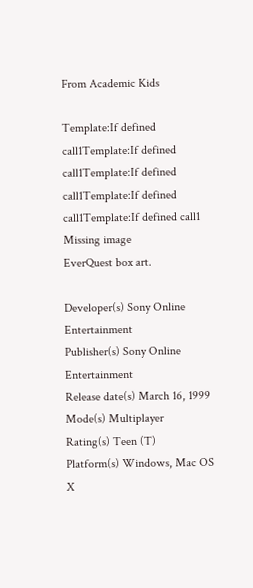From Academic Kids

Template:If defined call1Template:If defined call1Template:If defined call1Template:If defined call1Template:If defined call1
Missing image
EverQuest box art.

Developer(s) Sony Online Entertainment
Publisher(s) Sony Online Entertainment
Release date(s) March 16, 1999
Mode(s) Multiplayer
Rating(s) Teen (T)
Platform(s) Windows, Mac OS X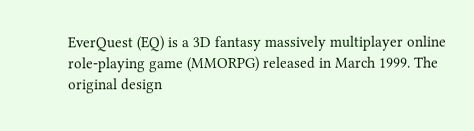EverQuest (EQ) is a 3D fantasy massively multiplayer online role-playing game (MMORPG) released in March 1999. The original design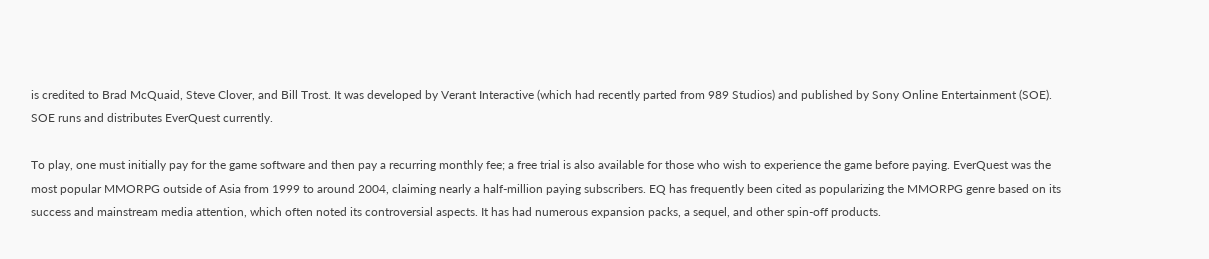is credited to Brad McQuaid, Steve Clover, and Bill Trost. It was developed by Verant Interactive (which had recently parted from 989 Studios) and published by Sony Online Entertainment (SOE). SOE runs and distributes EverQuest currently.

To play, one must initially pay for the game software and then pay a recurring monthly fee; a free trial is also available for those who wish to experience the game before paying. EverQuest was the most popular MMORPG outside of Asia from 1999 to around 2004, claiming nearly a half-million paying subscribers. EQ has frequently been cited as popularizing the MMORPG genre based on its success and mainstream media attention, which often noted its controversial aspects. It has had numerous expansion packs, a sequel, and other spin-off products.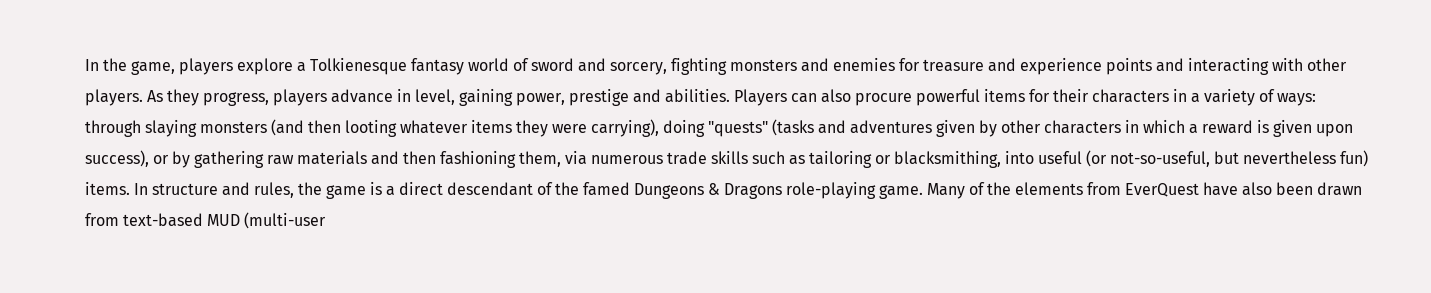In the game, players explore a Tolkienesque fantasy world of sword and sorcery, fighting monsters and enemies for treasure and experience points and interacting with other players. As they progress, players advance in level, gaining power, prestige and abilities. Players can also procure powerful items for their characters in a variety of ways: through slaying monsters (and then looting whatever items they were carrying), doing "quests" (tasks and adventures given by other characters in which a reward is given upon success), or by gathering raw materials and then fashioning them, via numerous trade skills such as tailoring or blacksmithing, into useful (or not-so-useful, but nevertheless fun) items. In structure and rules, the game is a direct descendant of the famed Dungeons & Dragons role-playing game. Many of the elements from EverQuest have also been drawn from text-based MUD (multi-user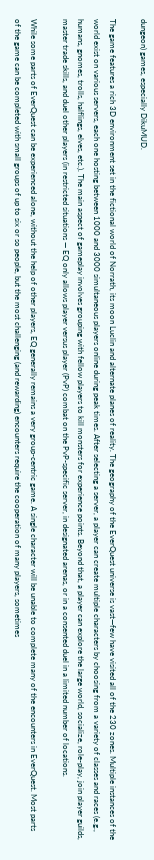dungeon) games, especially DikuMUD.

The game features a rich 3D environment set in the fictional world of Norrath, its moon Luclin and alternate planes of reality. The geography of the EverQuest universe is vast—few have visited all of the 230 zones. Multiple instances of the world exist on various servers, each one hosting between 1000 and 3000 simultaneous players online during peak times. After selecting a server, a player can create multiple characters by choosing from a variety of classes and races (e.g., humans, gnomes, trolls, halflings, elves, etc.). The main aspect of gameplay involves grouping with fellow players to kill monsters for experience points. Beyond that, a player can explore the large world, socialize, role-play, join player guilds, master trade skills, and duel other players (in restricted situations — EQ only allows player versus player (PvP) combat on the PvP-specific server, in designated arenas, or in a consented duel in a limited number of locations.

While some parts of EverQuest can be experienced alone, without the help of other players, EQ generally remains a very group-centric game. A single character will be unable to complete many of the encounters in EverQuest. Most parts of the game can be completed with small groups of up to six or so people, but the most challenging (and rewarding) encounters require the cooperation of many players, sometimes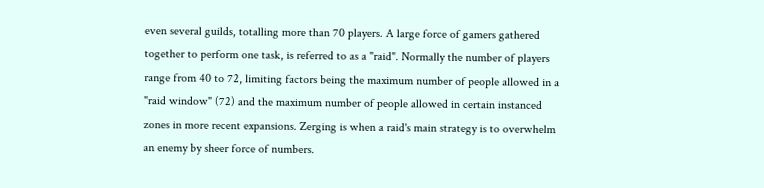even several guilds, totalling more than 70 players. A large force of gamers gathered together to perform one task, is referred to as a "raid". Normally the number of players range from 40 to 72, limiting factors being the maximum number of people allowed in a "raid window" (72) and the maximum number of people allowed in certain instanced zones in more recent expansions. Zerging is when a raid's main strategy is to overwhelm an enemy by sheer force of numbers.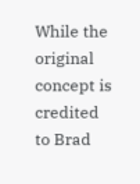While the original concept is credited to Brad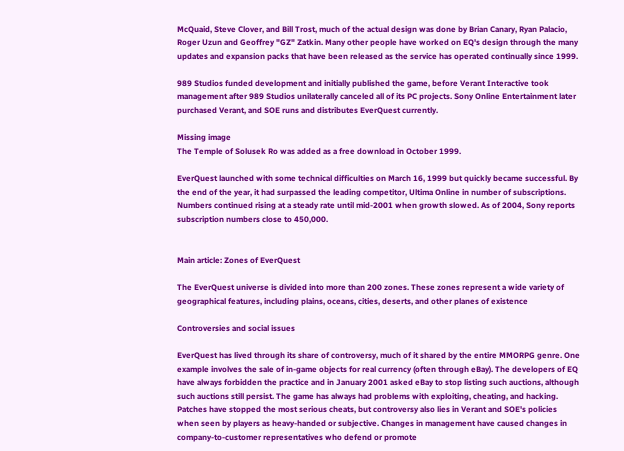McQuaid, Steve Clover, and Bill Trost, much of the actual design was done by Brian Canary, Ryan Palacio, Roger Uzun and Geoffrey "GZ" Zatkin. Many other people have worked on EQ's design through the many updates and expansion packs that have been released as the service has operated continually since 1999.

989 Studios funded development and initially published the game, before Verant Interactive took management after 989 Studios unilaterally canceled all of its PC projects. Sony Online Entertainment later purchased Verant, and SOE runs and distributes EverQuest currently.

Missing image
The Temple of Solusek Ro was added as a free download in October 1999.

EverQuest launched with some technical difficulties on March 16, 1999 but quickly became successful. By the end of the year, it had surpassed the leading competitor, Ultima Online in number of subscriptions. Numbers continued rising at a steady rate until mid-2001 when growth slowed. As of 2004, Sony reports subscription numbers close to 450,000.


Main article: Zones of EverQuest

The EverQuest universe is divided into more than 200 zones. These zones represent a wide variety of geographical features, including plains, oceans, cities, deserts, and other planes of existence

Controversies and social issues

EverQuest has lived through its share of controversy, much of it shared by the entire MMORPG genre. One example involves the sale of in-game objects for real currency (often through eBay). The developers of EQ have always forbidden the practice and in January 2001 asked eBay to stop listing such auctions, although such auctions still persist. The game has always had problems with exploiting, cheating, and hacking. Patches have stopped the most serious cheats, but controversy also lies in Verant and SOE's policies when seen by players as heavy-handed or subjective. Changes in management have caused changes in company-to-customer representatives who defend or promote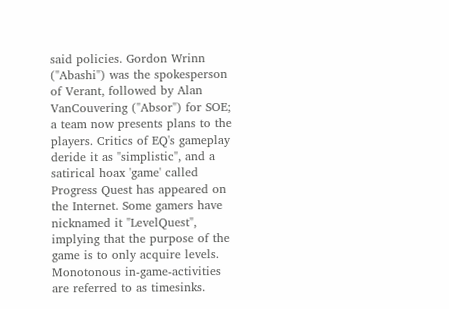said policies. Gordon Wrinn ("Abashi") was the spokesperson of Verant, followed by Alan VanCouvering ("Absor") for SOE; a team now presents plans to the players. Critics of EQ's gameplay deride it as "simplistic", and a satirical hoax 'game' called Progress Quest has appeared on the Internet. Some gamers have nicknamed it "LevelQuest", implying that the purpose of the game is to only acquire levels. Monotonous in-game-activities are referred to as timesinks.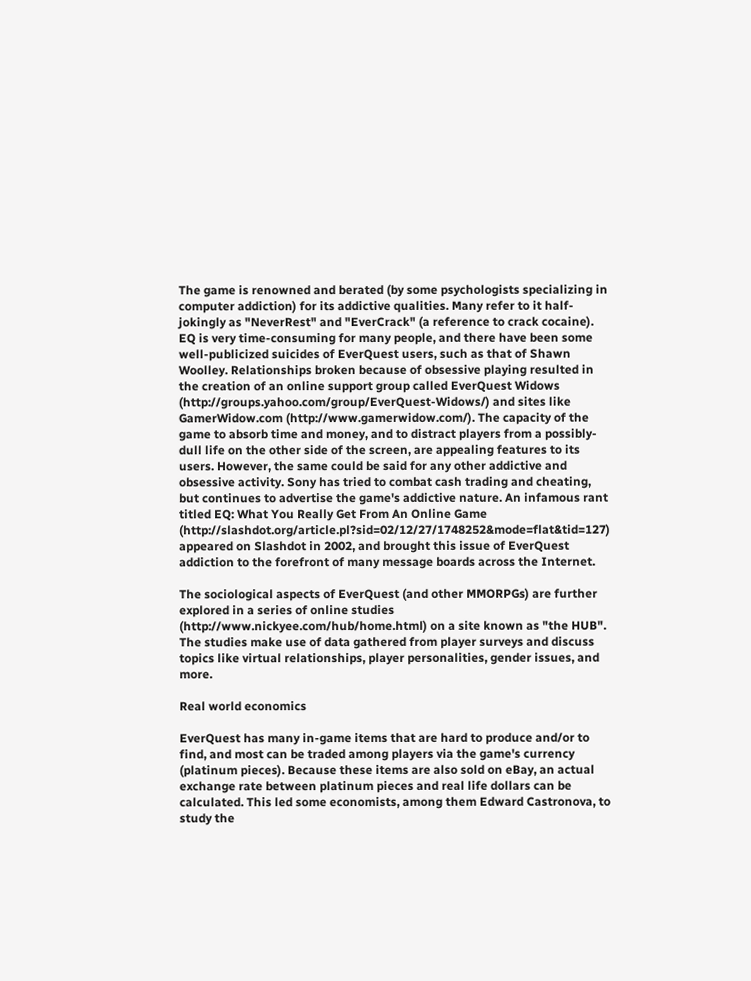The game is renowned and berated (by some psychologists specializing in computer addiction) for its addictive qualities. Many refer to it half-jokingly as "NeverRest" and "EverCrack" (a reference to crack cocaine). EQ is very time-consuming for many people, and there have been some well-publicized suicides of EverQuest users, such as that of Shawn Woolley. Relationships broken because of obsessive playing resulted in the creation of an online support group called EverQuest Widows (http://groups.yahoo.com/group/EverQuest-Widows/) and sites like GamerWidow.com (http://www.gamerwidow.com/). The capacity of the game to absorb time and money, and to distract players from a possibly-dull life on the other side of the screen, are appealing features to its users. However, the same could be said for any other addictive and obsessive activity. Sony has tried to combat cash trading and cheating, but continues to advertise the game's addictive nature. An infamous rant titled EQ: What You Really Get From An Online Game (http://slashdot.org/article.pl?sid=02/12/27/1748252&mode=flat&tid=127) appeared on Slashdot in 2002, and brought this issue of EverQuest addiction to the forefront of many message boards across the Internet.

The sociological aspects of EverQuest (and other MMORPGs) are further explored in a series of online studies (http://www.nickyee.com/hub/home.html) on a site known as "the HUB". The studies make use of data gathered from player surveys and discuss topics like virtual relationships, player personalities, gender issues, and more.

Real world economics

EverQuest has many in-game items that are hard to produce and/or to find, and most can be traded among players via the game's currency (platinum pieces). Because these items are also sold on eBay, an actual exchange rate between platinum pieces and real life dollars can be calculated. This led some economists, among them Edward Castronova, to study the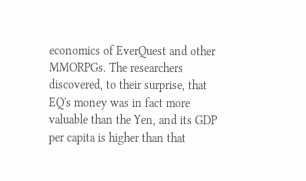economics of EverQuest and other MMORPGs. The researchers discovered, to their surprise, that EQ's money was in fact more valuable than the Yen, and its GDP per capita is higher than that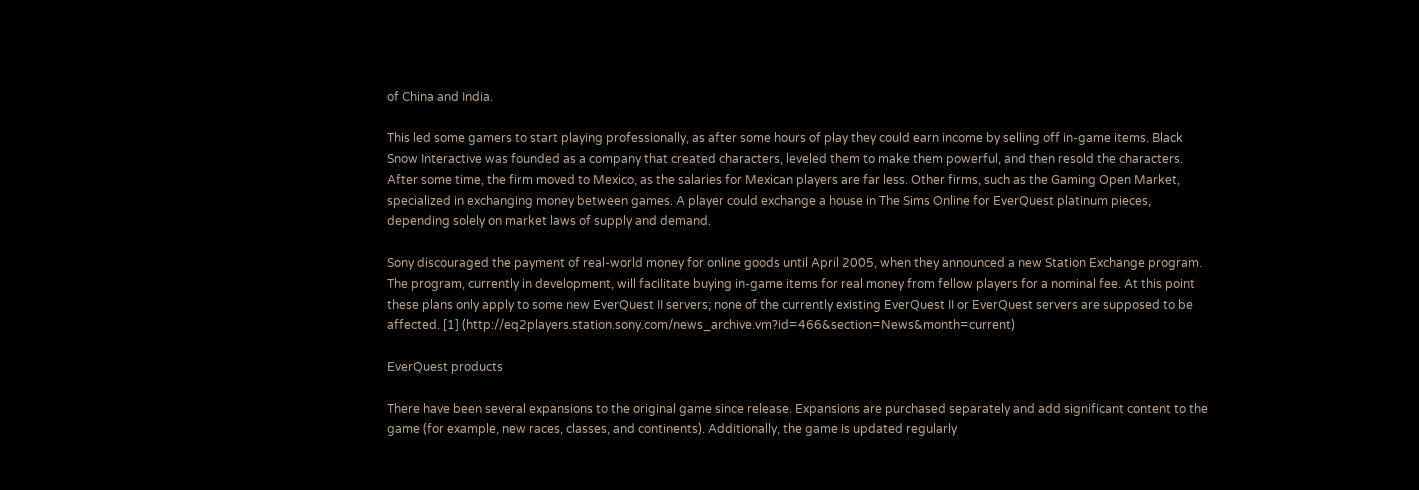of China and India.

This led some gamers to start playing professionally, as after some hours of play they could earn income by selling off in-game items. Black Snow Interactive was founded as a company that created characters, leveled them to make them powerful, and then resold the characters. After some time, the firm moved to Mexico, as the salaries for Mexican players are far less. Other firms, such as the Gaming Open Market, specialized in exchanging money between games. A player could exchange a house in The Sims Online for EverQuest platinum pieces, depending solely on market laws of supply and demand.

Sony discouraged the payment of real-world money for online goods until April 2005, when they announced a new Station Exchange program. The program, currently in development, will facilitate buying in-game items for real money from fellow players for a nominal fee. At this point these plans only apply to some new EverQuest II servers; none of the currently existing EverQuest II or EverQuest servers are supposed to be affected. [1] (http://eq2players.station.sony.com/news_archive.vm?id=466&section=News&month=current)

EverQuest products

There have been several expansions to the original game since release. Expansions are purchased separately and add significant content to the game (for example, new races, classes, and continents). Additionally, the game is updated regularly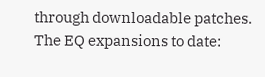through downloadable patches. The EQ expansions to date: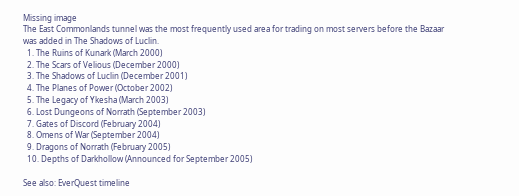Missing image
The East Commonlands tunnel was the most frequently used area for trading on most servers before the Bazaar was added in The Shadows of Luclin.
  1. The Ruins of Kunark (March 2000)
  2. The Scars of Velious (December 2000)
  3. The Shadows of Luclin (December 2001)
  4. The Planes of Power (October 2002)
  5. The Legacy of Ykesha (March 2003)
  6. Lost Dungeons of Norrath (September 2003)
  7. Gates of Discord (February 2004)
  8. Omens of War (September 2004)
  9. Dragons of Norrath (February 2005)
  10. Depths of Darkhollow (Announced for September 2005)

See also: EverQuest timeline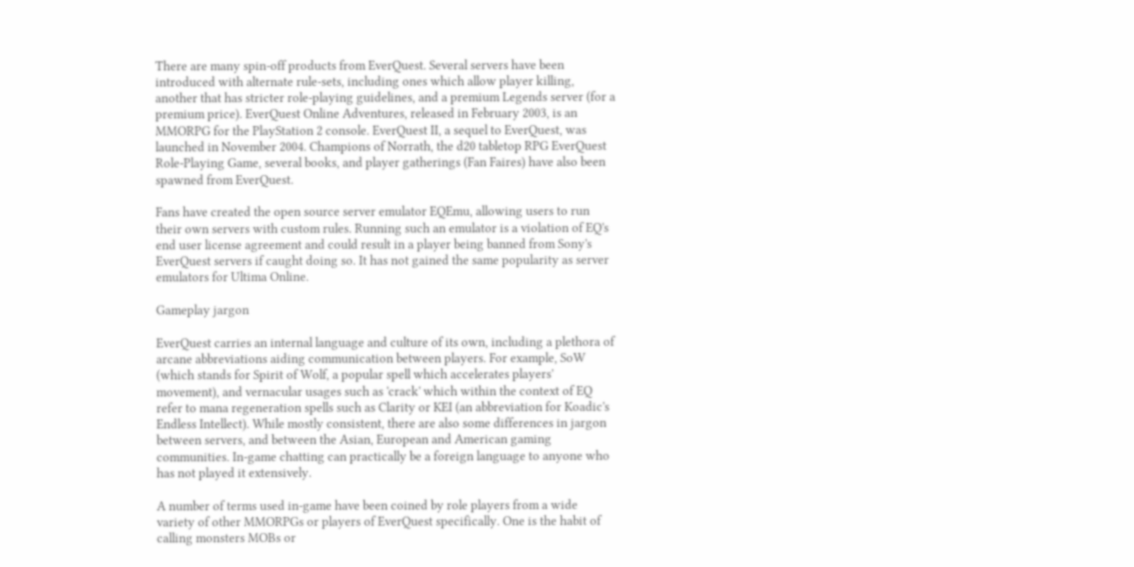There are many spin-off products from EverQuest. Several servers have been introduced with alternate rule-sets, including ones which allow player killing, another that has stricter role-playing guidelines, and a premium Legends server (for a premium price). EverQuest Online Adventures, released in February 2003, is an MMORPG for the PlayStation 2 console. EverQuest II, a sequel to EverQuest, was launched in November 2004. Champions of Norrath, the d20 tabletop RPG EverQuest Role-Playing Game, several books, and player gatherings (Fan Faires) have also been spawned from EverQuest.

Fans have created the open source server emulator EQEmu, allowing users to run their own servers with custom rules. Running such an emulator is a violation of EQ's end user license agreement and could result in a player being banned from Sony's EverQuest servers if caught doing so. It has not gained the same popularity as server emulators for Ultima Online.

Gameplay jargon

EverQuest carries an internal language and culture of its own, including a plethora of arcane abbreviations aiding communication between players. For example, SoW (which stands for Spirit of Wolf, a popular spell which accelerates players' movement), and vernacular usages such as 'crack' which within the context of EQ refer to mana regeneration spells such as Clarity or KEI (an abbreviation for Koadic's Endless Intellect). While mostly consistent, there are also some differences in jargon between servers, and between the Asian, European and American gaming communities. In-game chatting can practically be a foreign language to anyone who has not played it extensively.

A number of terms used in-game have been coined by role players from a wide variety of other MMORPGs or players of EverQuest specifically. One is the habit of calling monsters MOBs or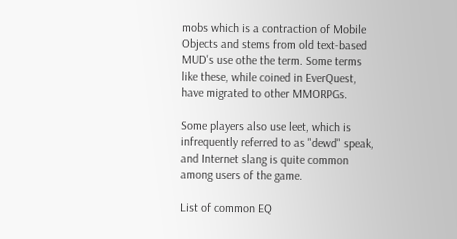mobs which is a contraction of Mobile Objects and stems from old text-based MUD's use othe the term. Some terms like these, while coined in EverQuest, have migrated to other MMORPGs.

Some players also use leet, which is infrequently referred to as "dewd" speak, and Internet slang is quite common among users of the game.

List of common EQ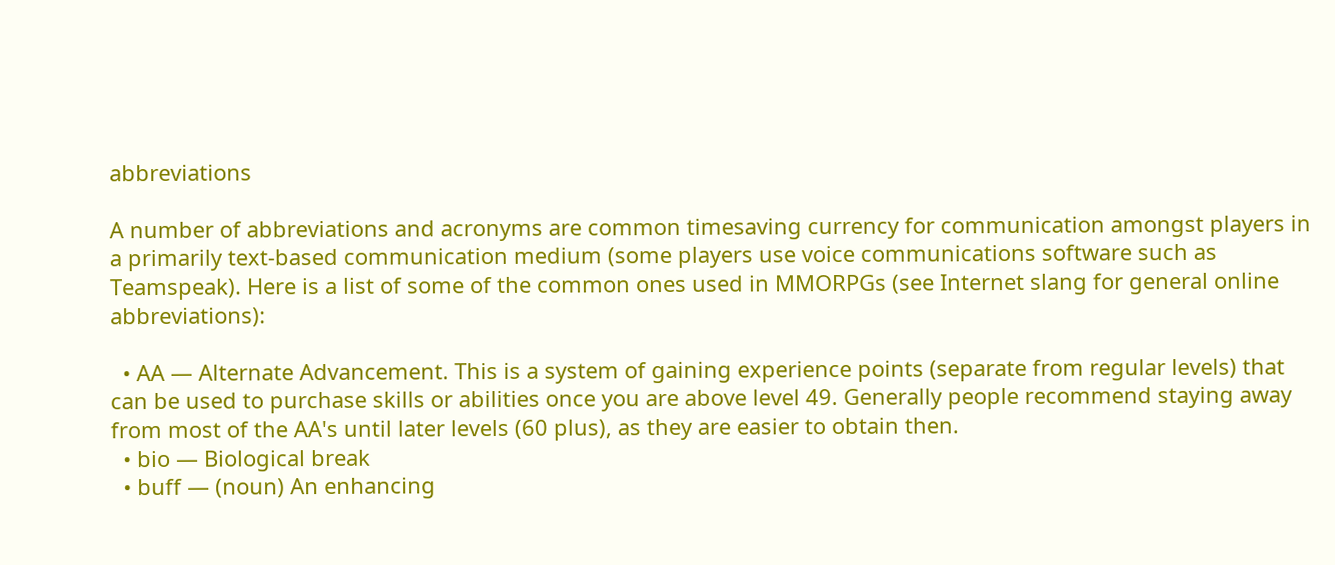abbreviations

A number of abbreviations and acronyms are common timesaving currency for communication amongst players in a primarily text-based communication medium (some players use voice communications software such as Teamspeak). Here is a list of some of the common ones used in MMORPGs (see Internet slang for general online abbreviations):

  • AA — Alternate Advancement. This is a system of gaining experience points (separate from regular levels) that can be used to purchase skills or abilities once you are above level 49. Generally people recommend staying away from most of the AA's until later levels (60 plus), as they are easier to obtain then.
  • bio — Biological break
  • buff — (noun) An enhancing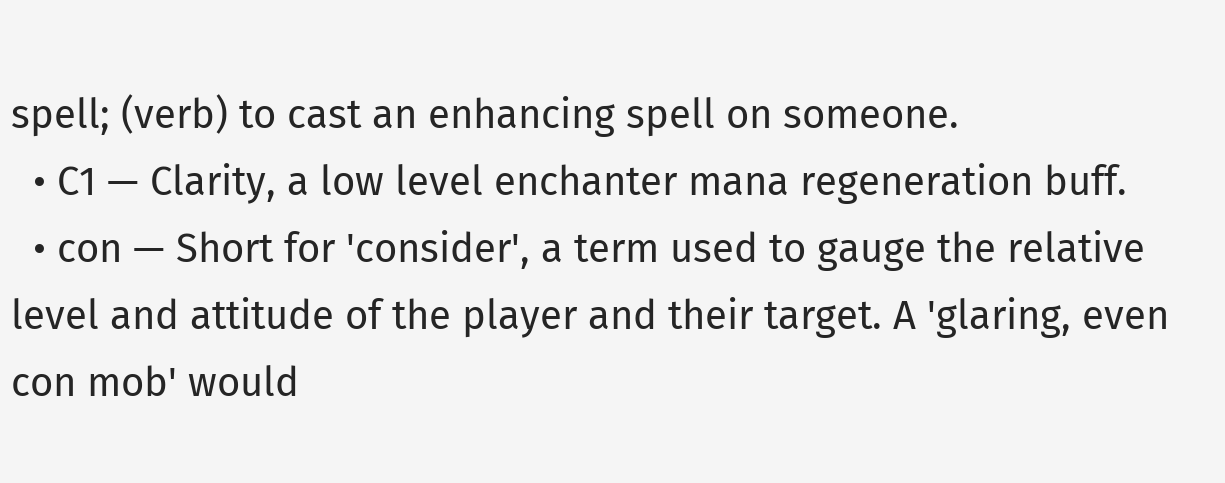spell; (verb) to cast an enhancing spell on someone.
  • C1 — Clarity, a low level enchanter mana regeneration buff.
  • con — Short for 'consider', a term used to gauge the relative level and attitude of the player and their target. A 'glaring, even con mob' would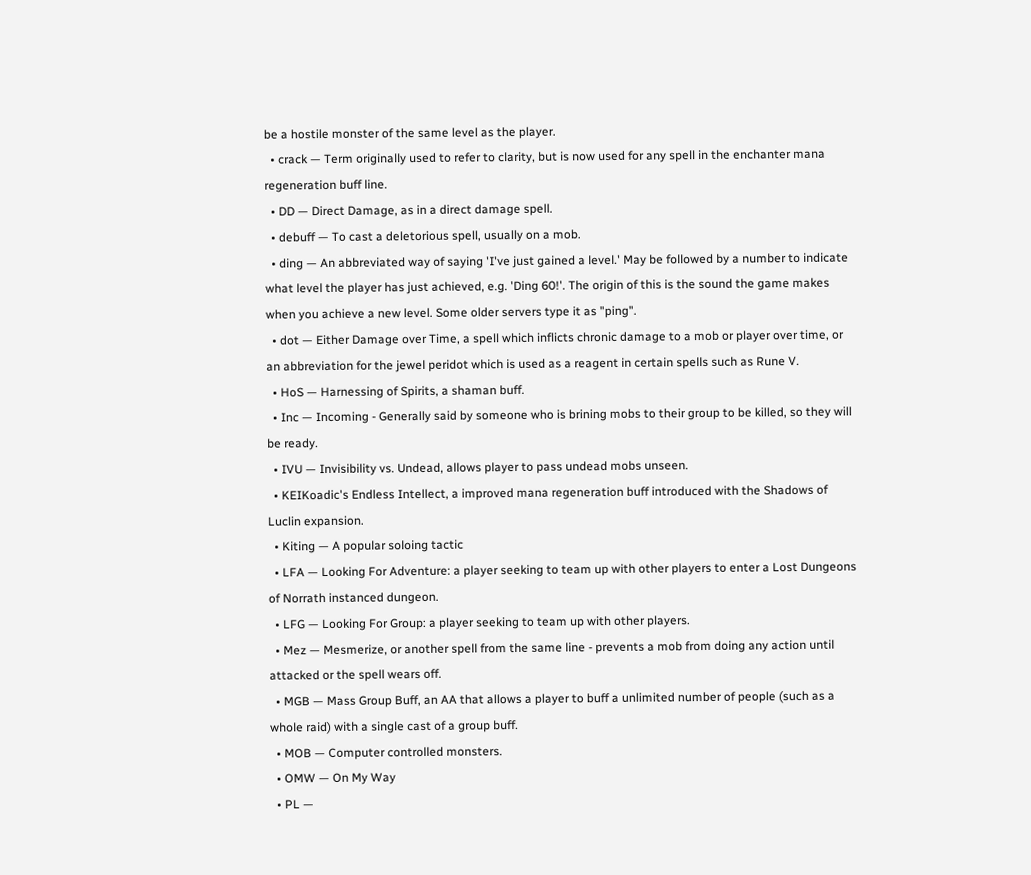be a hostile monster of the same level as the player.
  • crack — Term originally used to refer to clarity, but is now used for any spell in the enchanter mana regeneration buff line.
  • DD — Direct Damage, as in a direct damage spell.
  • debuff — To cast a deletorious spell, usually on a mob.
  • ding — An abbreviated way of saying 'I've just gained a level.' May be followed by a number to indicate what level the player has just achieved, e.g. 'Ding 60!'. The origin of this is the sound the game makes when you achieve a new level. Some older servers type it as "ping".
  • dot — Either Damage over Time, a spell which inflicts chronic damage to a mob or player over time, or an abbreviation for the jewel peridot which is used as a reagent in certain spells such as Rune V.
  • HoS — Harnessing of Spirits, a shaman buff.
  • Inc — Incoming - Generally said by someone who is brining mobs to their group to be killed, so they will be ready.
  • IVU — Invisibility vs. Undead, allows player to pass undead mobs unseen.
  • KEIKoadic's Endless Intellect, a improved mana regeneration buff introduced with the Shadows of Luclin expansion.
  • Kiting — A popular soloing tactic
  • LFA — Looking For Adventure: a player seeking to team up with other players to enter a Lost Dungeons of Norrath instanced dungeon.
  • LFG — Looking For Group: a player seeking to team up with other players.
  • Mez — Mesmerize, or another spell from the same line - prevents a mob from doing any action until attacked or the spell wears off.
  • MGB — Mass Group Buff, an AA that allows a player to buff a unlimited number of people (such as a whole raid) with a single cast of a group buff.
  • MOB — Computer controlled monsters.
  • OMW — On My Way
  • PL —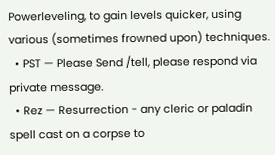Powerleveling, to gain levels quicker, using various (sometimes frowned upon) techniques.
  • PST — Please Send /tell, please respond via private message.
  • Rez — Resurrection - any cleric or paladin spell cast on a corpse to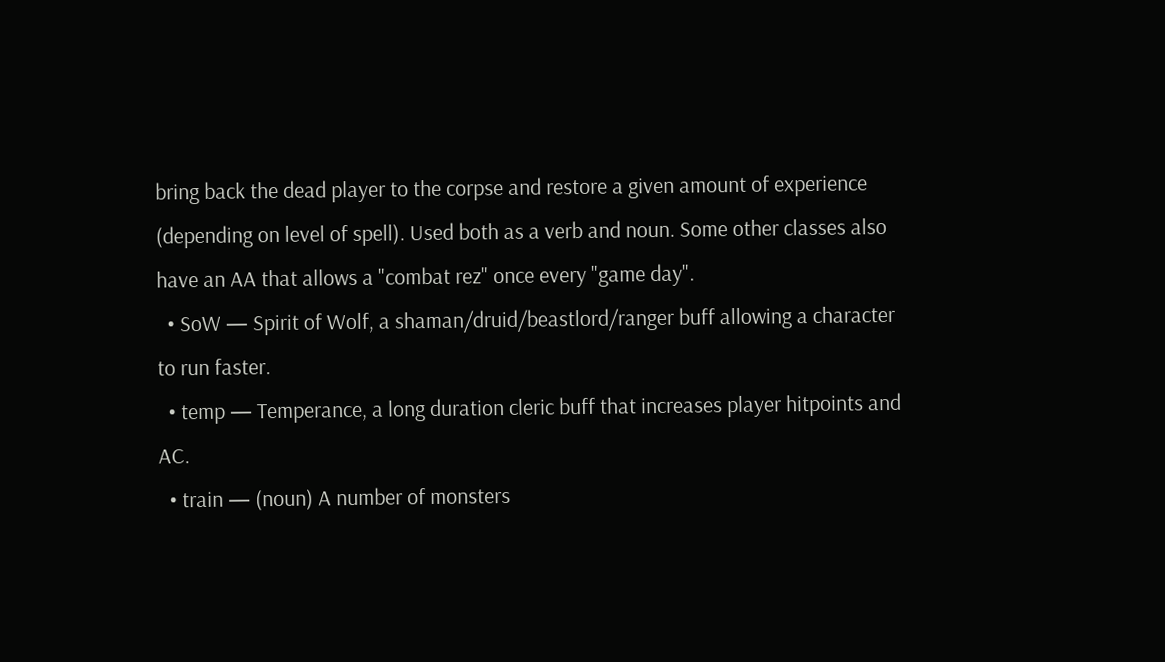bring back the dead player to the corpse and restore a given amount of experience (depending on level of spell). Used both as a verb and noun. Some other classes also have an AA that allows a "combat rez" once every "game day".
  • SoW — Spirit of Wolf, a shaman/druid/beastlord/ranger buff allowing a character to run faster.
  • temp — Temperance, a long duration cleric buff that increases player hitpoints and AC.
  • train — (noun) A number of monsters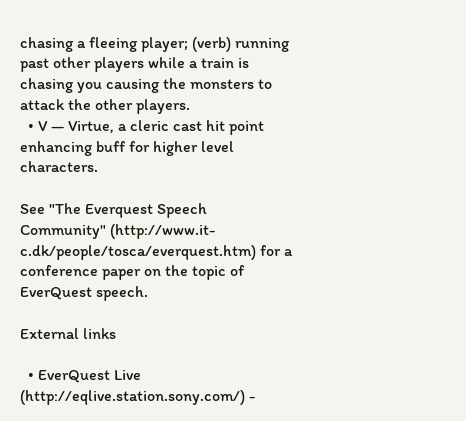chasing a fleeing player; (verb) running past other players while a train is chasing you causing the monsters to attack the other players.
  • V — Virtue, a cleric cast hit point enhancing buff for higher level characters.

See "The Everquest Speech Community" (http://www.it-c.dk/people/tosca/everquest.htm) for a conference paper on the topic of EverQuest speech.

External links

  • EverQuest Live (http://eqlive.station.sony.com/) -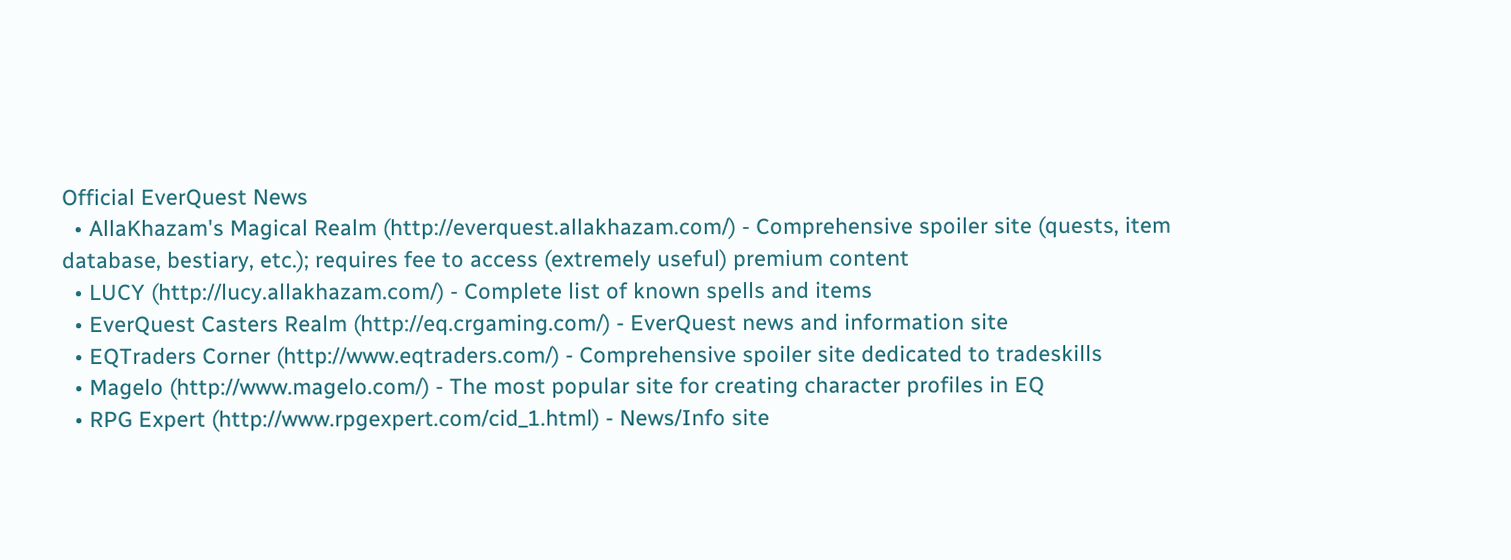Official EverQuest News
  • AllaKhazam's Magical Realm (http://everquest.allakhazam.com/) - Comprehensive spoiler site (quests, item database, bestiary, etc.); requires fee to access (extremely useful) premium content
  • LUCY (http://lucy.allakhazam.com/) - Complete list of known spells and items
  • EverQuest Casters Realm (http://eq.crgaming.com/) - EverQuest news and information site
  • EQTraders Corner (http://www.eqtraders.com/) - Comprehensive spoiler site dedicated to tradeskills
  • Magelo (http://www.magelo.com/) - The most popular site for creating character profiles in EQ
  • RPG Expert (http://www.rpgexpert.com/cid_1.html) - News/Info site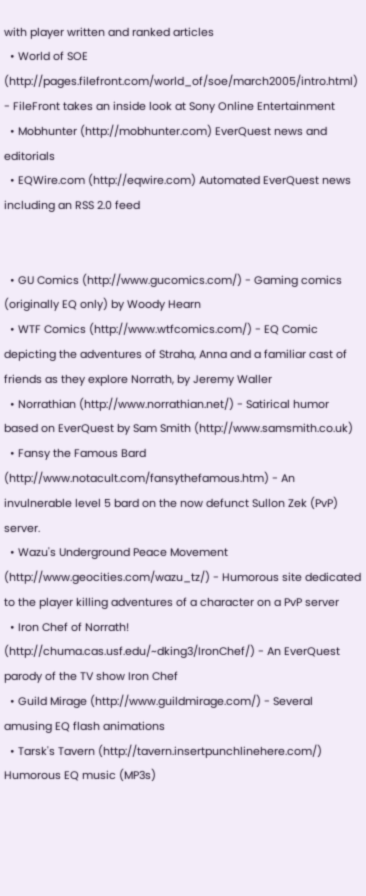with player written and ranked articles
  • World of SOE (http://pages.filefront.com/world_of/soe/march2005/intro.html) - FileFront takes an inside look at Sony Online Entertainment
  • Mobhunter (http://mobhunter.com) EverQuest news and editorials
  • EQWire.com (http://eqwire.com) Automated EverQuest news including an RSS 2.0 feed


  • GU Comics (http://www.gucomics.com/) - Gaming comics (originally EQ only) by Woody Hearn
  • WTF Comics (http://www.wtfcomics.com/) - EQ Comic depicting the adventures of Straha, Anna and a familiar cast of friends as they explore Norrath, by Jeremy Waller
  • Norrathian (http://www.norrathian.net/) - Satirical humor based on EverQuest by Sam Smith (http://www.samsmith.co.uk)
  • Fansy the Famous Bard (http://www.notacult.com/fansythefamous.htm) - An invulnerable level 5 bard on the now defunct Sullon Zek (PvP) server.
  • Wazu's Underground Peace Movement (http://www.geocities.com/wazu_tz/) - Humorous site dedicated to the player killing adventures of a character on a PvP server
  • Iron Chef of Norrath! (http://chuma.cas.usf.edu/~dking3/IronChef/) - An EverQuest parody of the TV show Iron Chef
  • Guild Mirage (http://www.guildmirage.com/) - Several amusing EQ flash animations
  • Tarsk's Tavern (http://tavern.insertpunchlinehere.com/) Humorous EQ music (MP3s)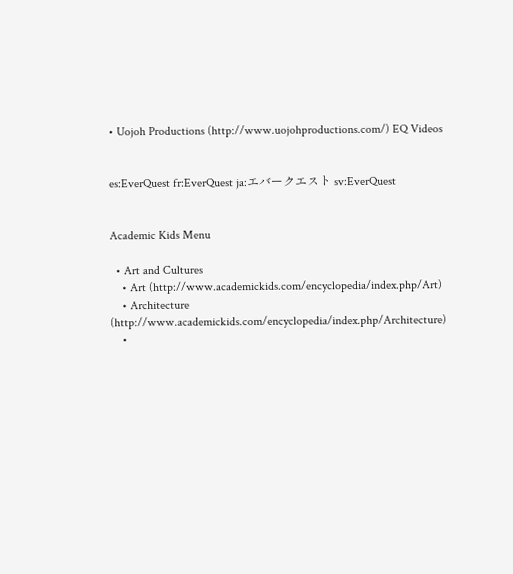• Uojoh Productions (http://www.uojohproductions.com/) EQ Videos


es:EverQuest fr:EverQuest ja:エバークエスト sv:EverQuest


Academic Kids Menu

  • Art and Cultures
    • Art (http://www.academickids.com/encyclopedia/index.php/Art)
    • Architecture (http://www.academickids.com/encyclopedia/index.php/Architecture)
    •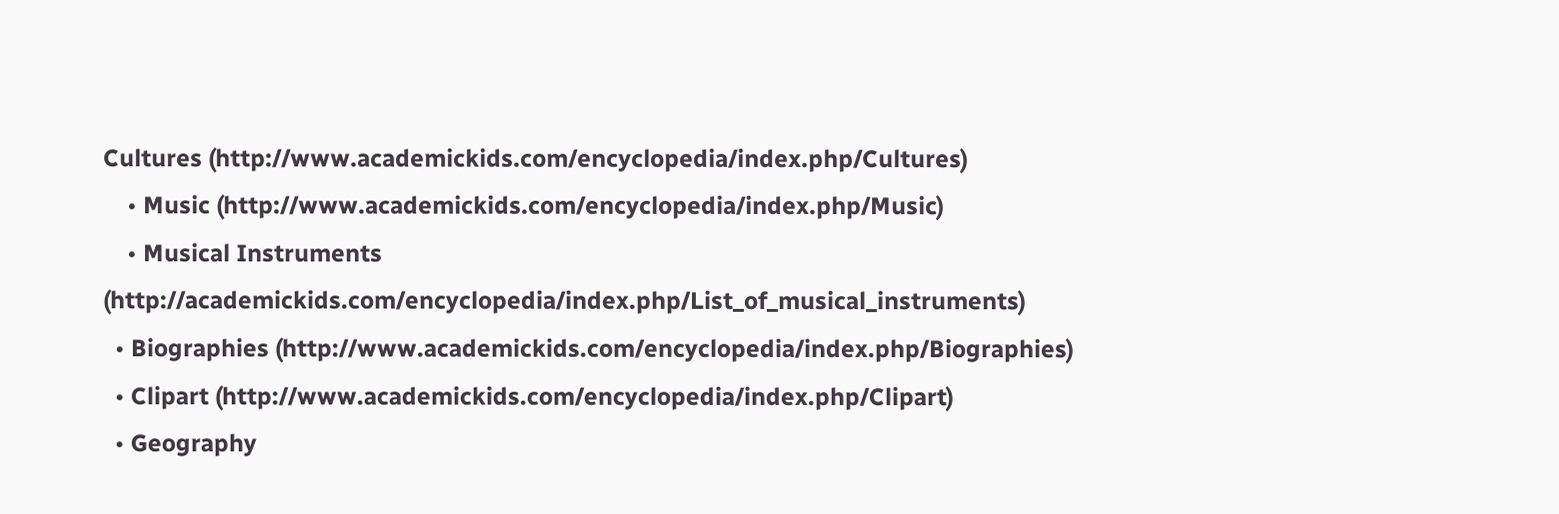Cultures (http://www.academickids.com/encyclopedia/index.php/Cultures)
    • Music (http://www.academickids.com/encyclopedia/index.php/Music)
    • Musical Instruments (http://academickids.com/encyclopedia/index.php/List_of_musical_instruments)
  • Biographies (http://www.academickids.com/encyclopedia/index.php/Biographies)
  • Clipart (http://www.academickids.com/encyclopedia/index.php/Clipart)
  • Geography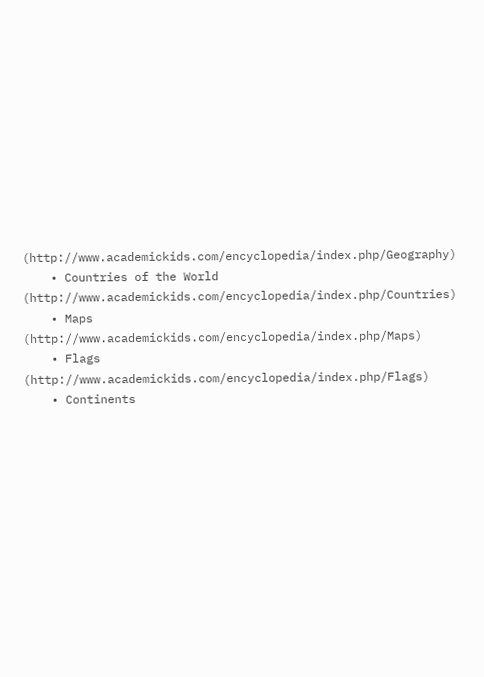(http://www.academickids.com/encyclopedia/index.php/Geography)
    • Countries of the World (http://www.academickids.com/encyclopedia/index.php/Countries)
    • Maps (http://www.academickids.com/encyclopedia/index.php/Maps)
    • Flags (http://www.academickids.com/encyclopedia/index.php/Flags)
    • Continents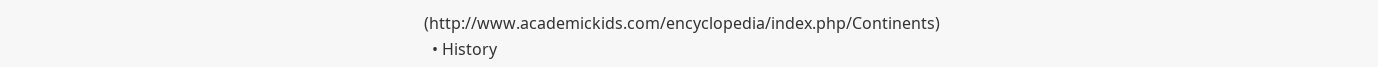(http://www.academickids.com/encyclopedia/index.php/Continents)
  • History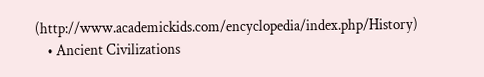(http://www.academickids.com/encyclopedia/index.php/History)
    • Ancient Civilizations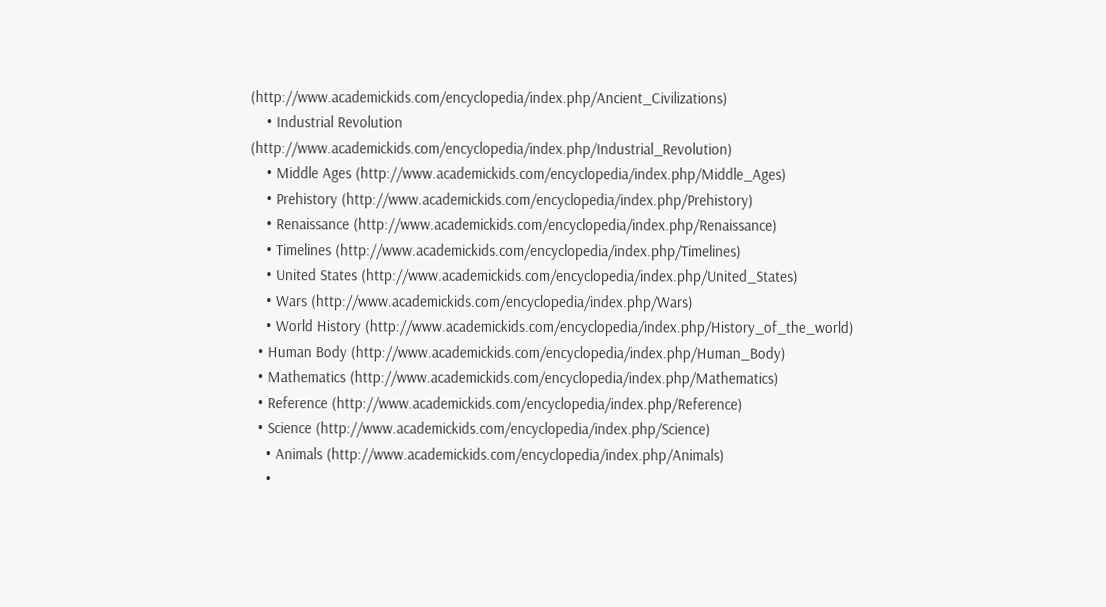(http://www.academickids.com/encyclopedia/index.php/Ancient_Civilizations)
    • Industrial Revolution (http://www.academickids.com/encyclopedia/index.php/Industrial_Revolution)
    • Middle Ages (http://www.academickids.com/encyclopedia/index.php/Middle_Ages)
    • Prehistory (http://www.academickids.com/encyclopedia/index.php/Prehistory)
    • Renaissance (http://www.academickids.com/encyclopedia/index.php/Renaissance)
    • Timelines (http://www.academickids.com/encyclopedia/index.php/Timelines)
    • United States (http://www.academickids.com/encyclopedia/index.php/United_States)
    • Wars (http://www.academickids.com/encyclopedia/index.php/Wars)
    • World History (http://www.academickids.com/encyclopedia/index.php/History_of_the_world)
  • Human Body (http://www.academickids.com/encyclopedia/index.php/Human_Body)
  • Mathematics (http://www.academickids.com/encyclopedia/index.php/Mathematics)
  • Reference (http://www.academickids.com/encyclopedia/index.php/Reference)
  • Science (http://www.academickids.com/encyclopedia/index.php/Science)
    • Animals (http://www.academickids.com/encyclopedia/index.php/Animals)
    •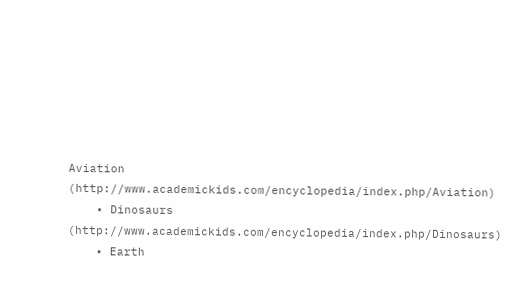Aviation (http://www.academickids.com/encyclopedia/index.php/Aviation)
    • Dinosaurs (http://www.academickids.com/encyclopedia/index.php/Dinosaurs)
    • Earth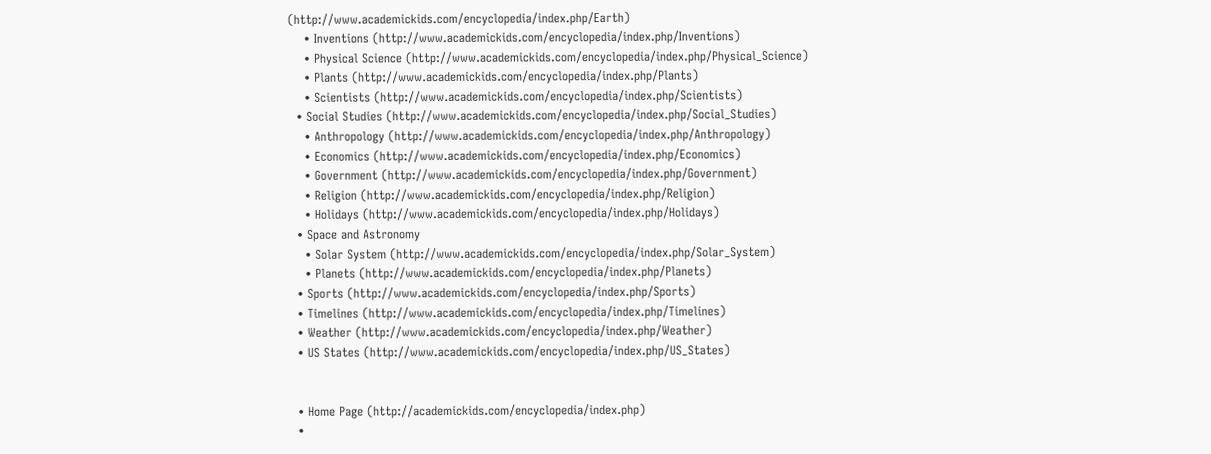(http://www.academickids.com/encyclopedia/index.php/Earth)
    • Inventions (http://www.academickids.com/encyclopedia/index.php/Inventions)
    • Physical Science (http://www.academickids.com/encyclopedia/index.php/Physical_Science)
    • Plants (http://www.academickids.com/encyclopedia/index.php/Plants)
    • Scientists (http://www.academickids.com/encyclopedia/index.php/Scientists)
  • Social Studies (http://www.academickids.com/encyclopedia/index.php/Social_Studies)
    • Anthropology (http://www.academickids.com/encyclopedia/index.php/Anthropology)
    • Economics (http://www.academickids.com/encyclopedia/index.php/Economics)
    • Government (http://www.academickids.com/encyclopedia/index.php/Government)
    • Religion (http://www.academickids.com/encyclopedia/index.php/Religion)
    • Holidays (http://www.academickids.com/encyclopedia/index.php/Holidays)
  • Space and Astronomy
    • Solar System (http://www.academickids.com/encyclopedia/index.php/Solar_System)
    • Planets (http://www.academickids.com/encyclopedia/index.php/Planets)
  • Sports (http://www.academickids.com/encyclopedia/index.php/Sports)
  • Timelines (http://www.academickids.com/encyclopedia/index.php/Timelines)
  • Weather (http://www.academickids.com/encyclopedia/index.php/Weather)
  • US States (http://www.academickids.com/encyclopedia/index.php/US_States)


  • Home Page (http://academickids.com/encyclopedia/index.php)
  •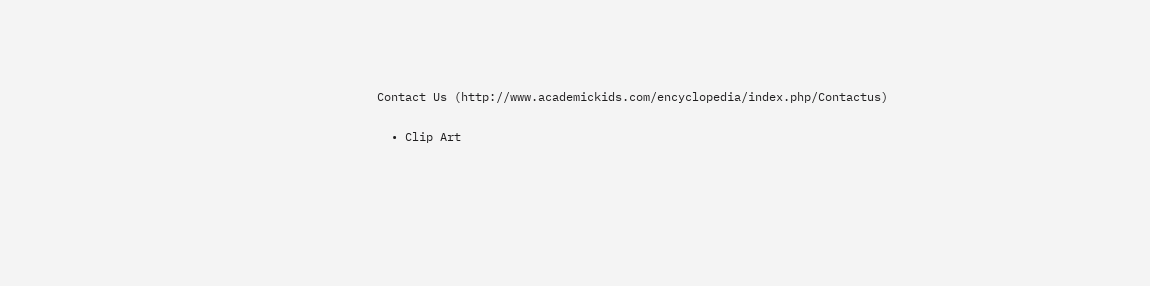Contact Us (http://www.academickids.com/encyclopedia/index.php/Contactus)

  • Clip Art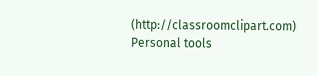(http://classroomclipart.com)
Personal tools